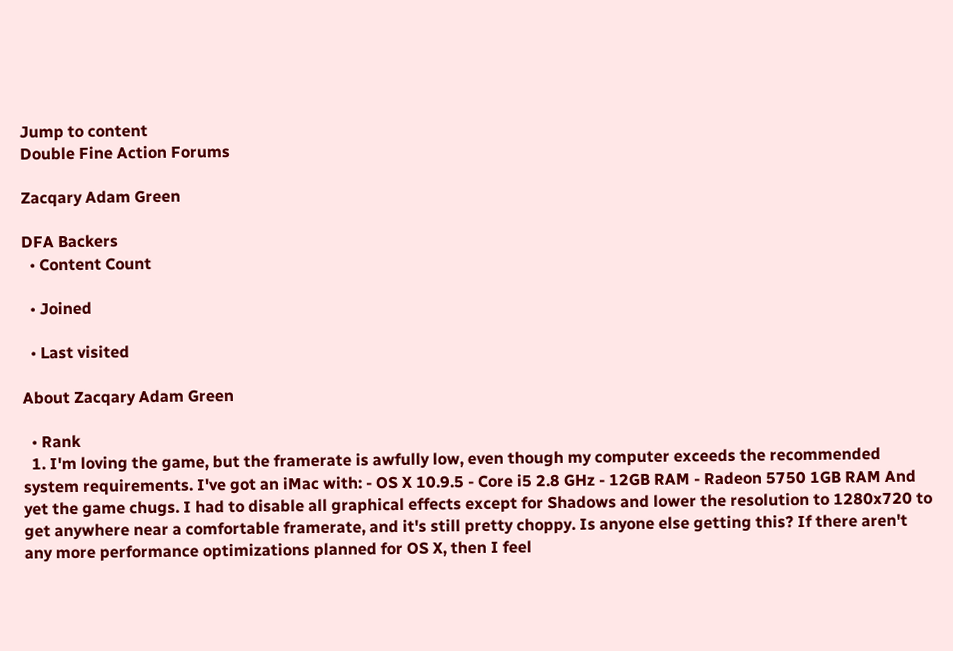Jump to content
Double Fine Action Forums

Zacqary Adam Green

DFA Backers
  • Content Count

  • Joined

  • Last visited

About Zacqary Adam Green

  • Rank
  1. I'm loving the game, but the framerate is awfully low, even though my computer exceeds the recommended system requirements. I've got an iMac with: - OS X 10.9.5 - Core i5 2.8 GHz - 12GB RAM - Radeon 5750 1GB RAM And yet the game chugs. I had to disable all graphical effects except for Shadows and lower the resolution to 1280x720 to get anywhere near a comfortable framerate, and it's still pretty choppy. Is anyone else getting this? If there aren't any more performance optimizations planned for OS X, then I feel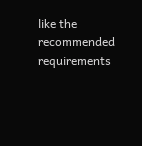like the recommended requirements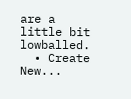are a little bit lowballed.
  • Create New...